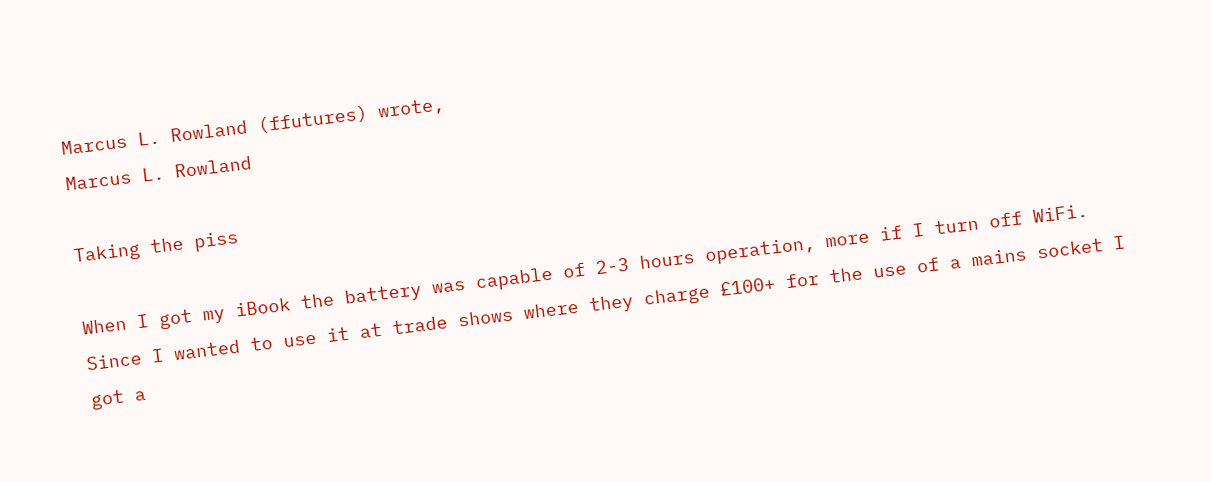Marcus L. Rowland (ffutures) wrote,
Marcus L. Rowland

Taking the piss

When I got my iBook the battery was capable of 2-3 hours operation, more if I turn off WiFi. Since I wanted to use it at trade shows where they charge £100+ for the use of a mains socket I got a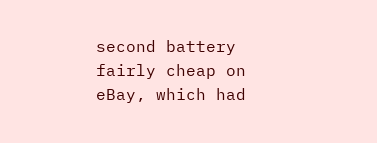second battery fairly cheap on eBay, which had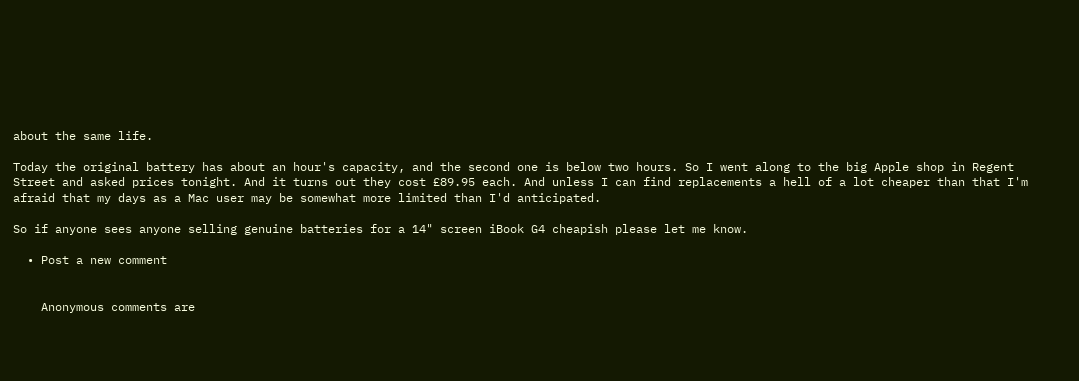about the same life.

Today the original battery has about an hour's capacity, and the second one is below two hours. So I went along to the big Apple shop in Regent Street and asked prices tonight. And it turns out they cost £89.95 each. And unless I can find replacements a hell of a lot cheaper than that I'm afraid that my days as a Mac user may be somewhat more limited than I'd anticipated.

So if anyone sees anyone selling genuine batteries for a 14" screen iBook G4 cheapish please let me know.

  • Post a new comment


    Anonymous comments are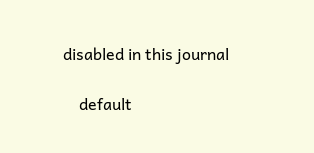disabled in this journal

    default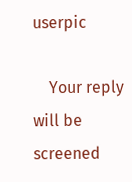userpic

    Your reply will be screened